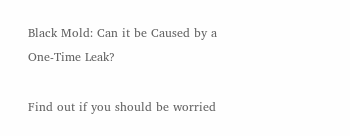Black Mold: Can it be Caused by a One-Time Leak?

Find out if you should be worried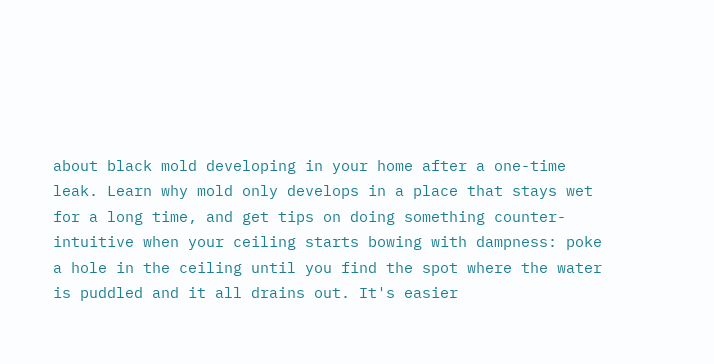about black mold developing in your home after a one-time leak. Learn why mold only develops in a place that stays wet for a long time, and get tips on doing something counter-intuitive when your ceiling starts bowing with dampness: poke a hole in the ceiling until you find the spot where the water is puddled and it all drains out. It's easier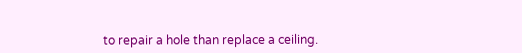to repair a hole than replace a ceiling.